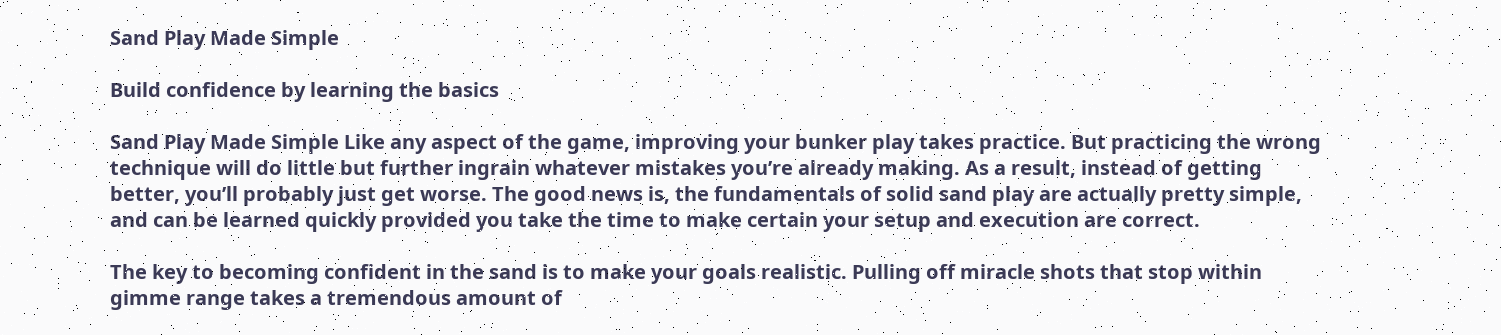Sand Play Made Simple

Build confidence by learning the basics

Sand Play Made Simple Like any aspect of the game, improving your bunker play takes practice. But practicing the wrong technique will do little but further ingrain whatever mistakes you’re already making. As a result, instead of getting better, you’ll probably just get worse. The good news is, the fundamentals of solid sand play are actually pretty simple, and can be learned quickly provided you take the time to make certain your setup and execution are correct.

The key to becoming confident in the sand is to make your goals realistic. Pulling off miracle shots that stop within gimme range takes a tremendous amount of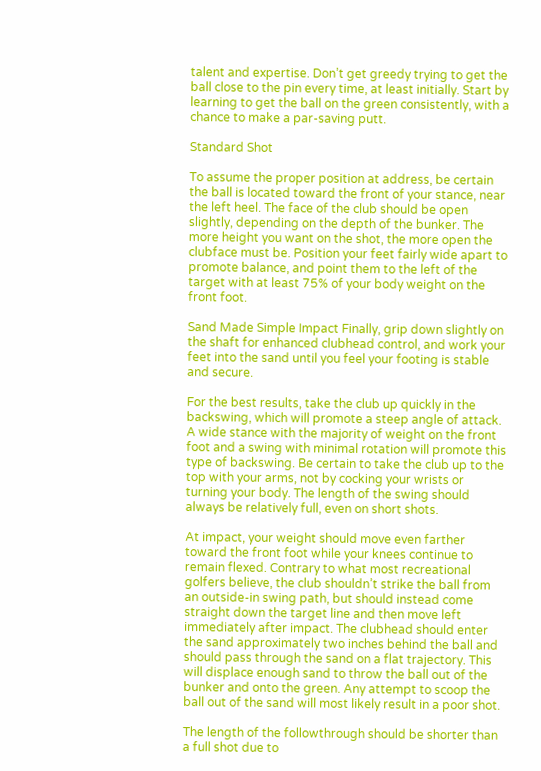talent and expertise. Don’t get greedy trying to get the ball close to the pin every time, at least initially. Start by learning to get the ball on the green consistently, with a chance to make a par-saving putt.

Standard Shot

To assume the proper position at address, be certain the ball is located toward the front of your stance, near the left heel. The face of the club should be open slightly, depending on the depth of the bunker. The more height you want on the shot, the more open the clubface must be. Position your feet fairly wide apart to promote balance, and point them to the left of the target with at least 75% of your body weight on the front foot.

Sand Made Simple Impact Finally, grip down slightly on the shaft for enhanced clubhead control, and work your feet into the sand until you feel your footing is stable and secure.

For the best results, take the club up quickly in the backswing, which will promote a steep angle of attack. A wide stance with the majority of weight on the front foot and a swing with minimal rotation will promote this type of backswing. Be certain to take the club up to the top with your arms, not by cocking your wrists or turning your body. The length of the swing should always be relatively full, even on short shots.

At impact, your weight should move even farther toward the front foot while your knees continue to remain flexed. Contrary to what most recreational golfers believe, the club shouldn’t strike the ball from an outside-in swing path, but should instead come straight down the target line and then move left immediately after impact. The clubhead should enter the sand approximately two inches behind the ball and should pass through the sand on a flat trajectory. This will displace enough sand to throw the ball out of the bunker and onto the green. Any attempt to scoop the ball out of the sand will most likely result in a poor shot.

The length of the followthrough should be shorter than a full shot due to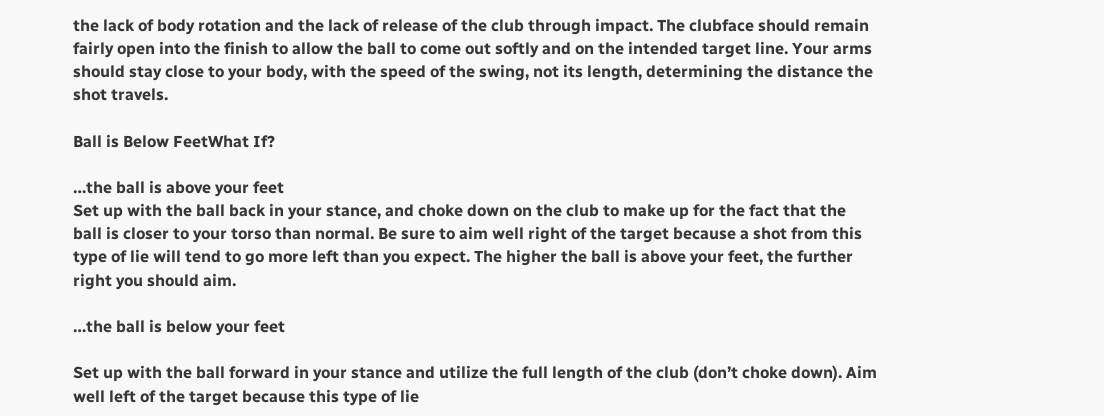the lack of body rotation and the lack of release of the club through impact. The clubface should remain fairly open into the finish to allow the ball to come out softly and on the intended target line. Your arms should stay close to your body, with the speed of the swing, not its length, determining the distance the shot travels.

Ball is Below FeetWhat If?

…the ball is above your feet
Set up with the ball back in your stance, and choke down on the club to make up for the fact that the ball is closer to your torso than normal. Be sure to aim well right of the target because a shot from this type of lie will tend to go more left than you expect. The higher the ball is above your feet, the further right you should aim.

…the ball is below your feet

Set up with the ball forward in your stance and utilize the full length of the club (don’t choke down). Aim well left of the target because this type of lie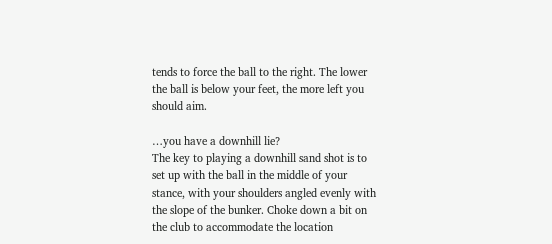tends to force the ball to the right. The lower the ball is below your feet, the more left you should aim.

…you have a downhill lie?
The key to playing a downhill sand shot is to set up with the ball in the middle of your stance, with your shoulders angled evenly with the slope of the bunker. Choke down a bit on the club to accommodate the location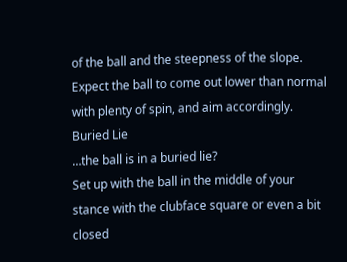of the ball and the steepness of the slope. Expect the ball to come out lower than normal with plenty of spin, and aim accordingly.
Buried Lie
…the ball is in a buried lie?
Set up with the ball in the middle of your stance with the clubface square or even a bit closed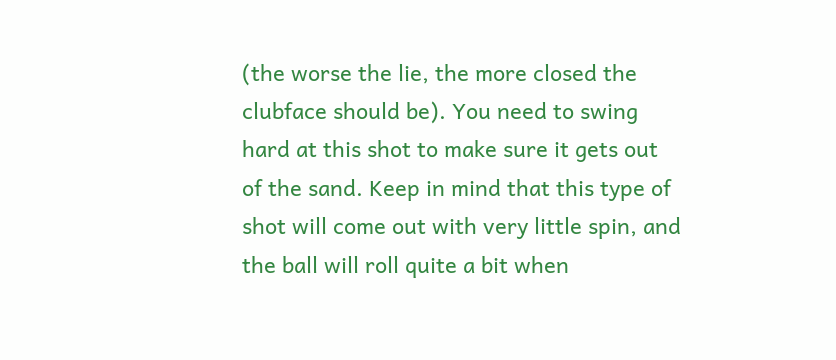(the worse the lie, the more closed the clubface should be). You need to swing hard at this shot to make sure it gets out of the sand. Keep in mind that this type of shot will come out with very little spin, and the ball will roll quite a bit when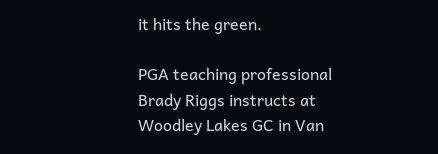it hits the green.

PGA teaching professional Brady Riggs instructs at Woodley Lakes GC in Van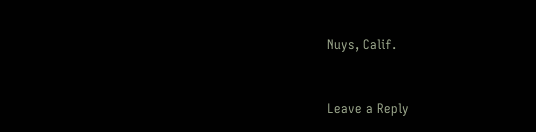Nuys, Calif.


Leave a Reply